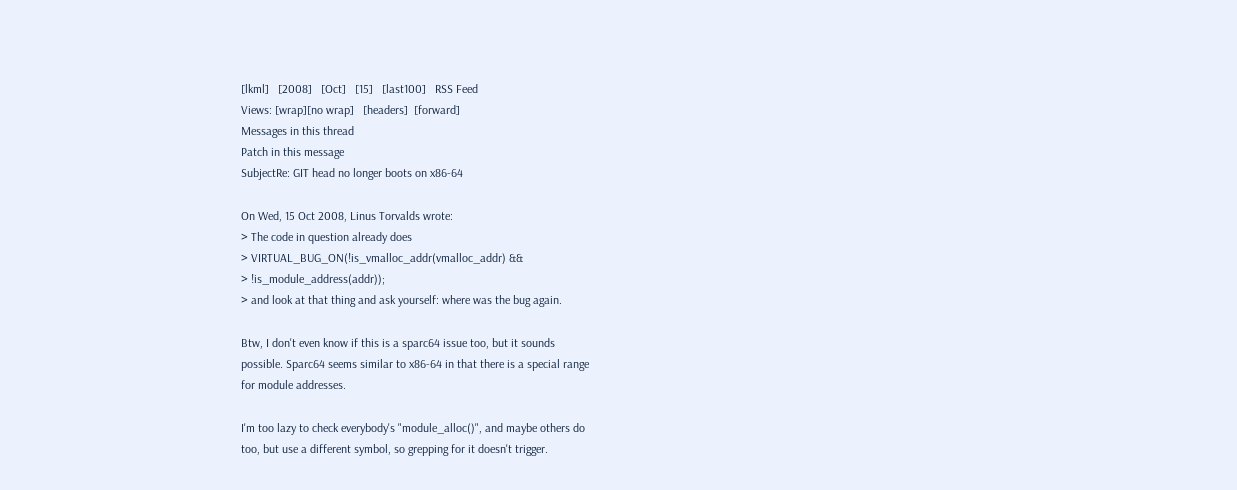[lkml]   [2008]   [Oct]   [15]   [last100]   RSS Feed
Views: [wrap][no wrap]   [headers]  [forward]
Messages in this thread
Patch in this message
SubjectRe: GIT head no longer boots on x86-64

On Wed, 15 Oct 2008, Linus Torvalds wrote:
> The code in question already does
> VIRTUAL_BUG_ON(!is_vmalloc_addr(vmalloc_addr) &&
> !is_module_address(addr));
> and look at that thing and ask yourself: where was the bug again.

Btw, I don't even know if this is a sparc64 issue too, but it sounds
possible. Sparc64 seems similar to x86-64 in that there is a special range
for module addresses.

I'm too lazy to check everybody's "module_alloc()", and maybe others do
too, but use a different symbol, so grepping for it doesn't trigger.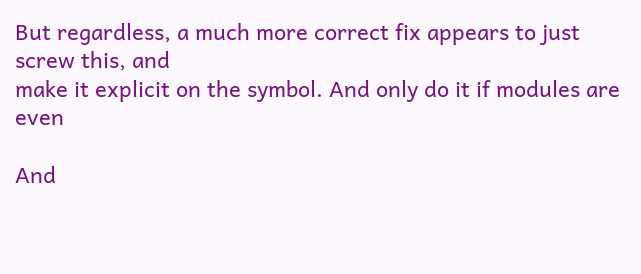But regardless, a much more correct fix appears to just screw this, and
make it explicit on the symbol. And only do it if modules are even

And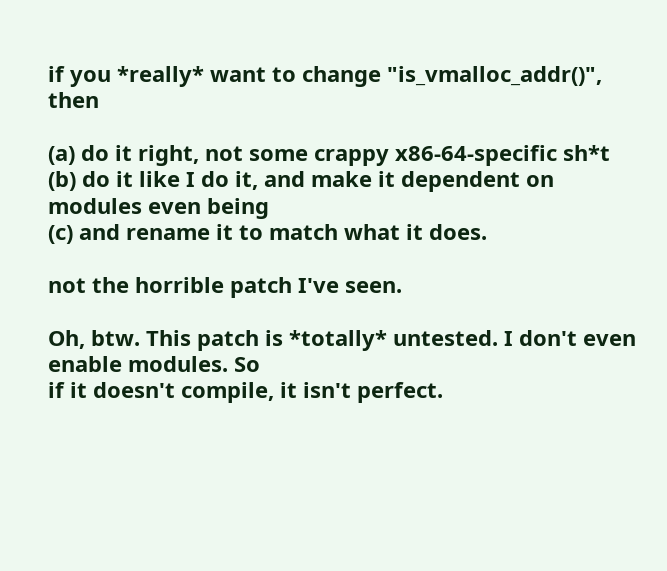if you *really* want to change "is_vmalloc_addr()", then

(a) do it right, not some crappy x86-64-specific sh*t
(b) do it like I do it, and make it dependent on modules even being
(c) and rename it to match what it does.

not the horrible patch I've seen.

Oh, btw. This patch is *totally* untested. I don't even enable modules. So
if it doesn't compile, it isn't perfect.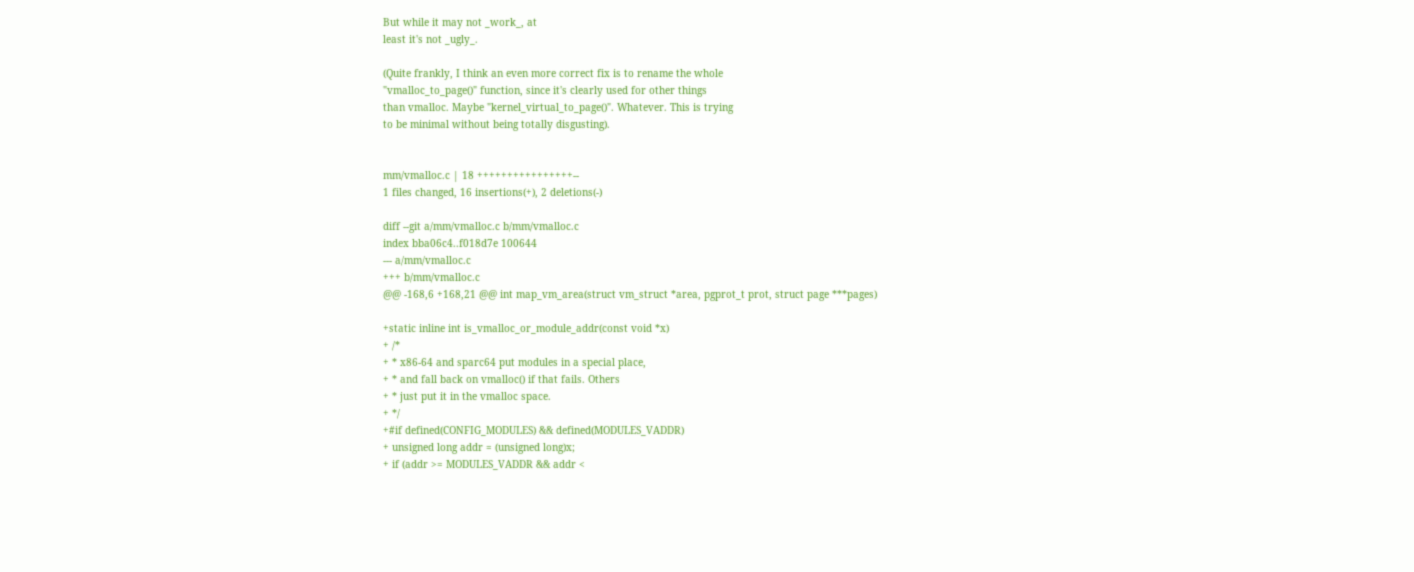But while it may not _work_, at
least it's not _ugly_.

(Quite frankly, I think an even more correct fix is to rename the whole
"vmalloc_to_page()" function, since it's clearly used for other things
than vmalloc. Maybe "kernel_virtual_to_page()". Whatever. This is trying
to be minimal without being totally disgusting).


mm/vmalloc.c | 18 ++++++++++++++++--
1 files changed, 16 insertions(+), 2 deletions(-)

diff --git a/mm/vmalloc.c b/mm/vmalloc.c
index bba06c4..f018d7e 100644
--- a/mm/vmalloc.c
+++ b/mm/vmalloc.c
@@ -168,6 +168,21 @@ int map_vm_area(struct vm_struct *area, pgprot_t prot, struct page ***pages)

+static inline int is_vmalloc_or_module_addr(const void *x)
+ /*
+ * x86-64 and sparc64 put modules in a special place,
+ * and fall back on vmalloc() if that fails. Others
+ * just put it in the vmalloc space.
+ */
+#if defined(CONFIG_MODULES) && defined(MODULES_VADDR)
+ unsigned long addr = (unsigned long)x;
+ if (addr >= MODULES_VADDR && addr <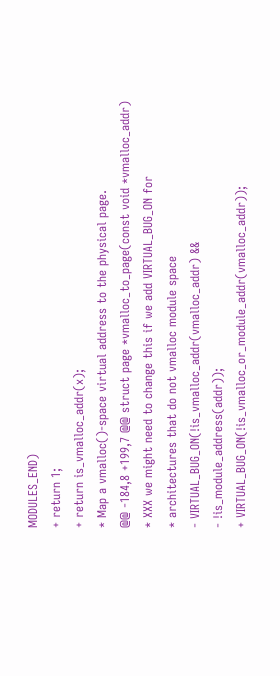MODULES_END)
+ return 1;
+ return is_vmalloc_addr(x);
* Map a vmalloc()-space virtual address to the physical page.
@@ -184,8 +199,7 @@ struct page *vmalloc_to_page(const void *vmalloc_addr)
* XXX we might need to change this if we add VIRTUAL_BUG_ON for
* architectures that do not vmalloc module space
- VIRTUAL_BUG_ON(!is_vmalloc_addr(vmalloc_addr) &&
- !is_module_address(addr));
+ VIRTUAL_BUG_ON(!is_vmalloc_or_module_addr(vmalloc_addr));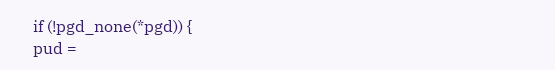if (!pgd_none(*pgd)) {
pud =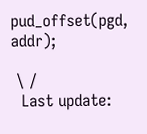pud_offset(pgd, addr);

 \ /
  Last update: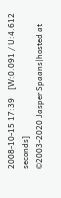2008-10-15 17:39    [W:0.091 / U:4.612 seconds]
©2003-2020 Jasper Spaans|hosted at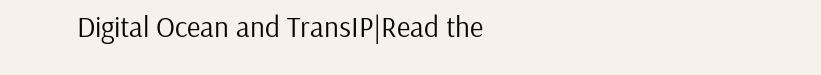Digital Ocean and TransIP|Read the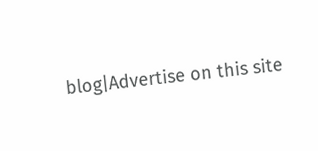blog|Advertise on this site